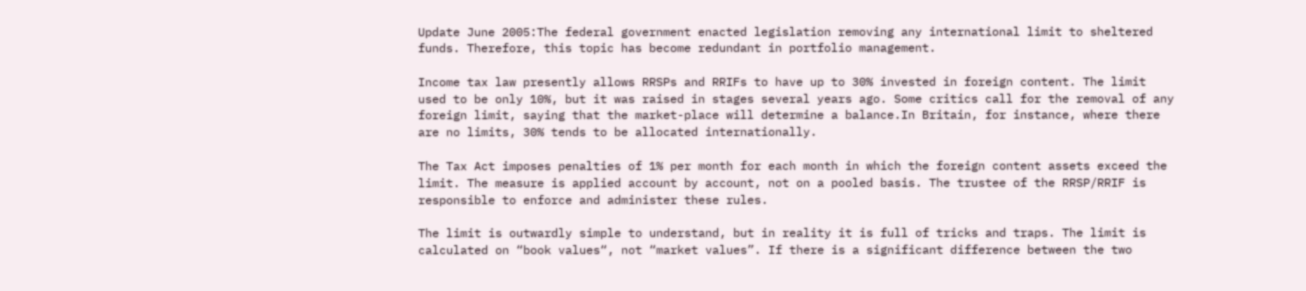Update June 2005:The federal government enacted legislation removing any international limit to sheltered funds. Therefore, this topic has become redundant in portfolio management.

Income tax law presently allows RRSPs and RRIFs to have up to 30% invested in foreign content. The limit used to be only 10%, but it was raised in stages several years ago. Some critics call for the removal of any foreign limit, saying that the market-place will determine a balance.In Britain, for instance, where there are no limits, 30% tends to be allocated internationally.

The Tax Act imposes penalties of 1% per month for each month in which the foreign content assets exceed the limit. The measure is applied account by account, not on a pooled basis. The trustee of the RRSP/RRIF is responsible to enforce and administer these rules.

The limit is outwardly simple to understand, but in reality it is full of tricks and traps. The limit is calculated on “book values“, not “market values”. If there is a significant difference between the two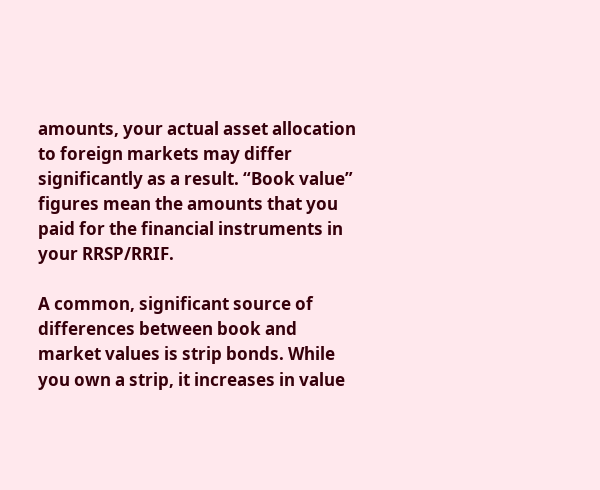amounts, your actual asset allocation to foreign markets may differ significantly as a result. “Book value” figures mean the amounts that you paid for the financial instruments in your RRSP/RRIF.

A common, significant source of differences between book and market values is strip bonds. While you own a strip, it increases in value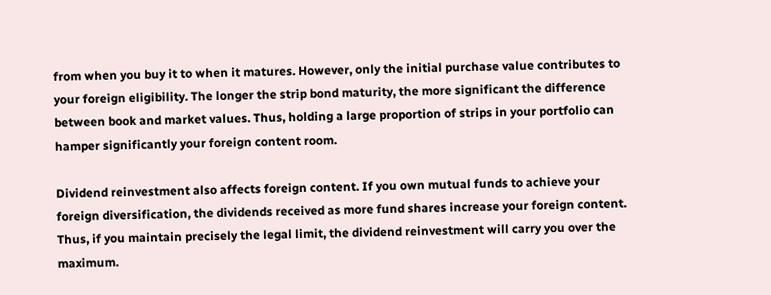from when you buy it to when it matures. However, only the initial purchase value contributes to your foreign eligibility. The longer the strip bond maturity, the more significant the difference between book and market values. Thus, holding a large proportion of strips in your portfolio can hamper significantly your foreign content room.

Dividend reinvestment also affects foreign content. If you own mutual funds to achieve your foreign diversification, the dividends received as more fund shares increase your foreign content. Thus, if you maintain precisely the legal limit, the dividend reinvestment will carry you over the maximum.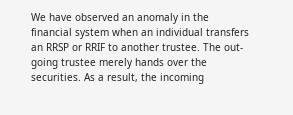We have observed an anomaly in the financial system when an individual transfers an RRSP or RRIF to another trustee. The out-going trustee merely hands over the securities. As a result, the incoming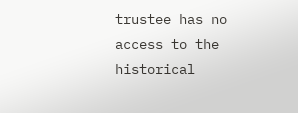trustee has no access to the historical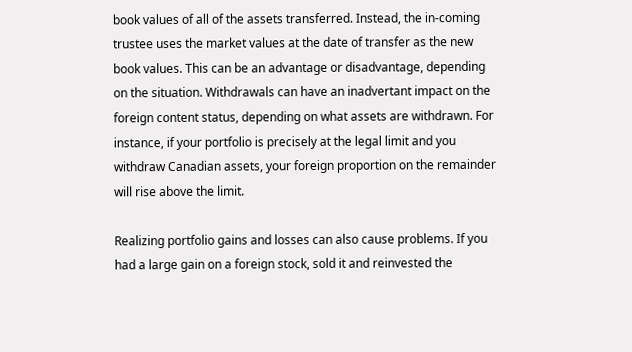book values of all of the assets transferred. Instead, the in-coming trustee uses the market values at the date of transfer as the new book values. This can be an advantage or disadvantage, depending on the situation. Withdrawals can have an inadvertant impact on the foreign content status, depending on what assets are withdrawn. For instance, if your portfolio is precisely at the legal limit and you withdraw Canadian assets, your foreign proportion on the remainder will rise above the limit.

Realizing portfolio gains and losses can also cause problems. If you had a large gain on a foreign stock, sold it and reinvested the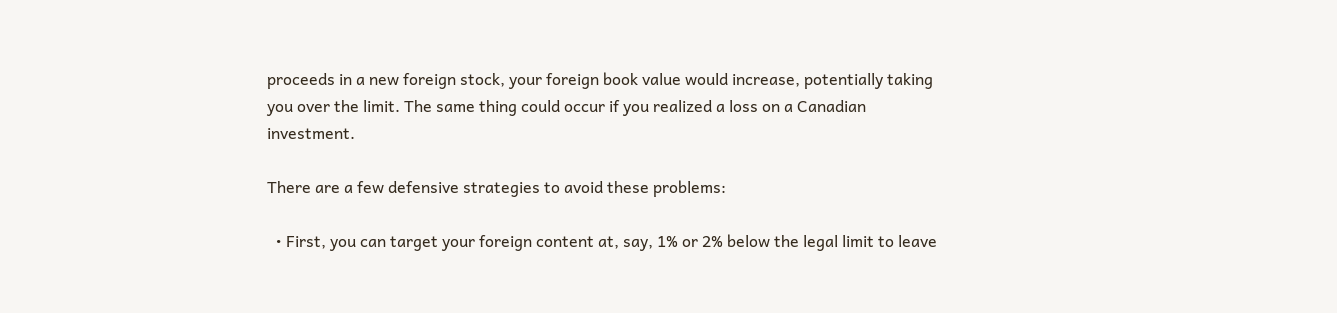proceeds in a new foreign stock, your foreign book value would increase, potentially taking you over the limit. The same thing could occur if you realized a loss on a Canadian investment.

There are a few defensive strategies to avoid these problems:

  • First, you can target your foreign content at, say, 1% or 2% below the legal limit to leave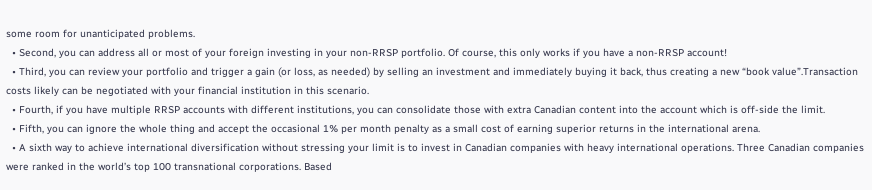some room for unanticipated problems.
  • Second, you can address all or most of your foreign investing in your non-RRSP portfolio. Of course, this only works if you have a non-RRSP account!
  • Third, you can review your portfolio and trigger a gain (or loss, as needed) by selling an investment and immediately buying it back, thus creating a new “book value”.Transaction costs likely can be negotiated with your financial institution in this scenario.
  • Fourth, if you have multiple RRSP accounts with different institutions, you can consolidate those with extra Canadian content into the account which is off-side the limit.
  • Fifth, you can ignore the whole thing and accept the occasional 1% per month penalty as a small cost of earning superior returns in the international arena.
  • A sixth way to achieve international diversification without stressing your limit is to invest in Canadian companies with heavy international operations. Three Canadian companies were ranked in the world’s top 100 transnational corporations. Based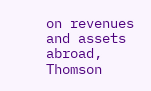on revenues and assets abroad, Thomson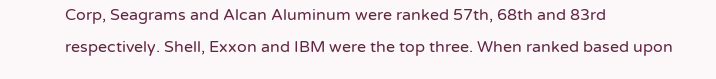Corp, Seagrams and Alcan Aluminum were ranked 57th, 68th and 83rd respectively. Shell, Exxon and IBM were the top three. When ranked based upon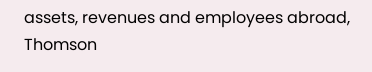assets, revenues and employees abroad, Thomson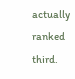actually ranked third.